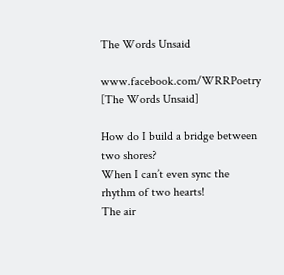The Words Unsaid

www.facebook.com/WRRPoetry [The Words Unsaid]

How do I build a bridge between two shores?
When I can’t even sync the rhythm of two hearts!
The air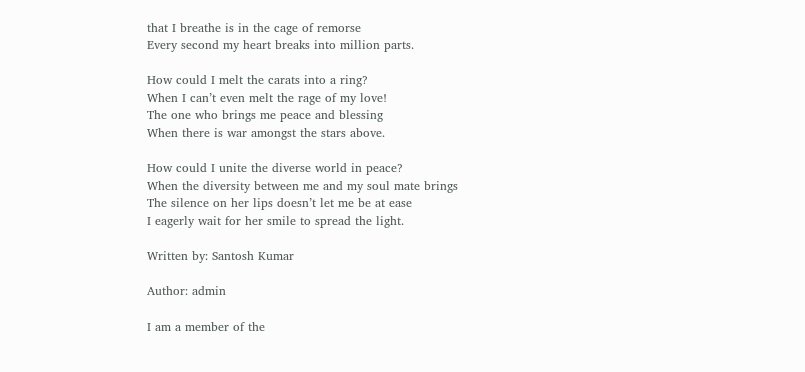that I breathe is in the cage of remorse
Every second my heart breaks into million parts.

How could I melt the carats into a ring?
When I can’t even melt the rage of my love!
The one who brings me peace and blessing
When there is war amongst the stars above.

How could I unite the diverse world in peace?
When the diversity between me and my soul mate brings
The silence on her lips doesn’t let me be at ease
I eagerly wait for her smile to spread the light.

Written by: Santosh Kumar

Author: admin

I am a member of the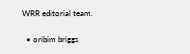WRR editorial team.

  • oribim briggs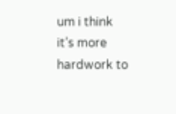um i think it’s more hardwork to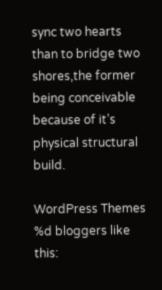sync two hearts than to bridge two shores,the former being conceivable because of it’s physical structural build.

WordPress Themes
%d bloggers like this: